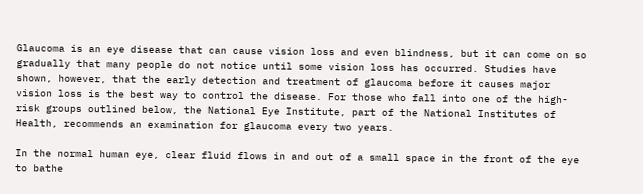Glaucoma is an eye disease that can cause vision loss and even blindness, but it can come on so gradually that many people do not notice until some vision loss has occurred. Studies have shown, however, that the early detection and treatment of glaucoma before it causes major vision loss is the best way to control the disease. For those who fall into one of the high-risk groups outlined below, the National Eye Institute, part of the National Institutes of Health, recommends an examination for glaucoma every two years.

In the normal human eye, clear fluid flows in and out of a small space in the front of the eye to bathe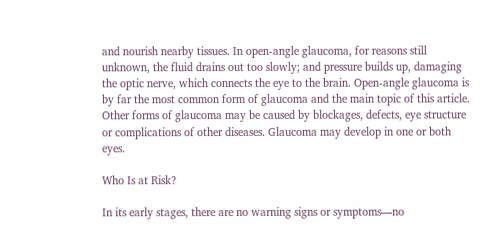and nourish nearby tissues. In open-angle glaucoma, for reasons still unknown, the fluid drains out too slowly; and pressure builds up, damaging the optic nerve, which connects the eye to the brain. Open-angle glaucoma is by far the most common form of glaucoma and the main topic of this article. Other forms of glaucoma may be caused by blockages, defects, eye structure or complications of other diseases. Glaucoma may develop in one or both eyes.

Who Is at Risk?

In its early stages, there are no warning signs or symptoms—no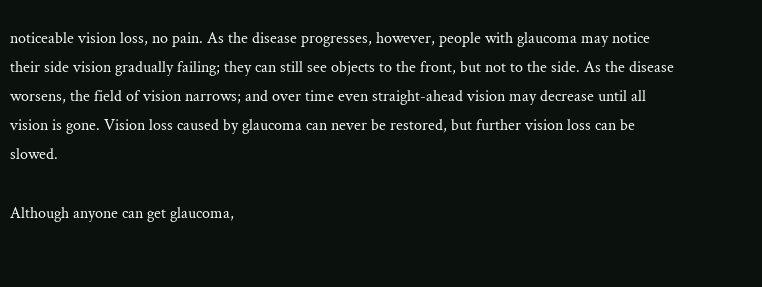noticeable vision loss, no pain. As the disease progresses, however, people with glaucoma may notice their side vision gradually failing; they can still see objects to the front, but not to the side. As the disease worsens, the field of vision narrows; and over time even straight-ahead vision may decrease until all vision is gone. Vision loss caused by glaucoma can never be restored, but further vision loss can be slowed.

Although anyone can get glaucoma,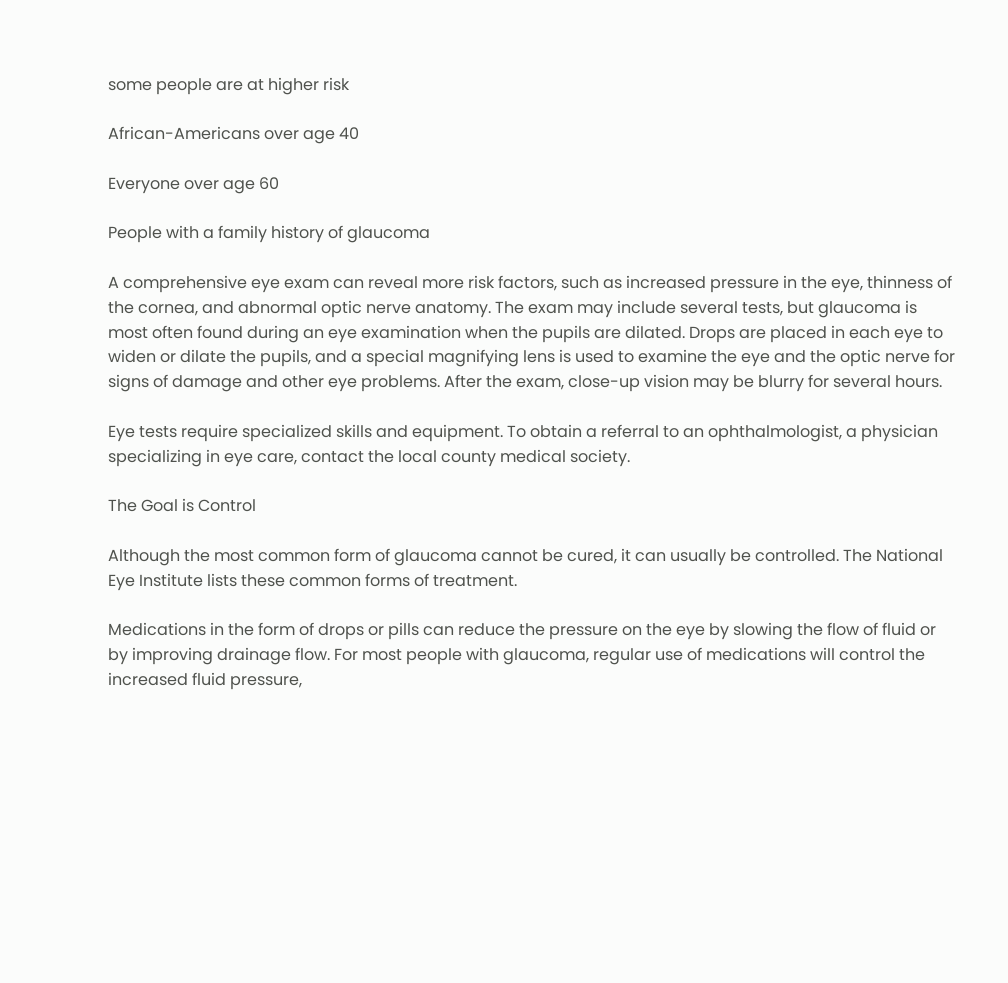some people are at higher risk

African-Americans over age 40

Everyone over age 60

People with a family history of glaucoma

A comprehensive eye exam can reveal more risk factors, such as increased pressure in the eye, thinness of the cornea, and abnormal optic nerve anatomy. The exam may include several tests, but glaucoma is most often found during an eye examination when the pupils are dilated. Drops are placed in each eye to widen or dilate the pupils, and a special magnifying lens is used to examine the eye and the optic nerve for signs of damage and other eye problems. After the exam, close-up vision may be blurry for several hours.

Eye tests require specialized skills and equipment. To obtain a referral to an ophthalmologist, a physician specializing in eye care, contact the local county medical society.

The Goal is Control

Although the most common form of glaucoma cannot be cured, it can usually be controlled. The National Eye Institute lists these common forms of treatment.

Medications in the form of drops or pills can reduce the pressure on the eye by slowing the flow of fluid or by improving drainage flow. For most people with glaucoma, regular use of medications will control the increased fluid pressure,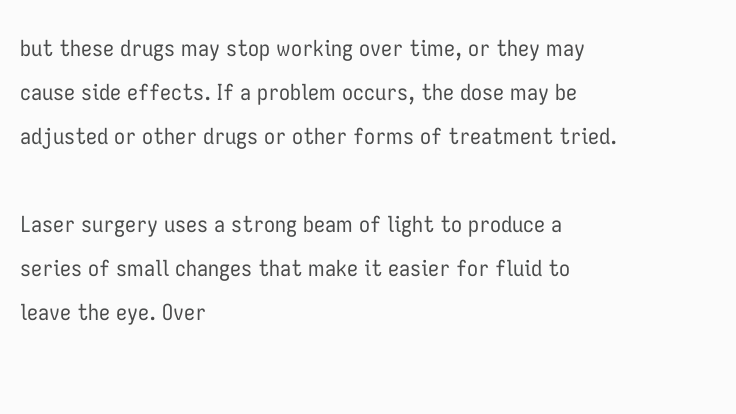but these drugs may stop working over time, or they may cause side effects. If a problem occurs, the dose may be adjusted or other drugs or other forms of treatment tried.

Laser surgery uses a strong beam of light to produce a series of small changes that make it easier for fluid to leave the eye. Over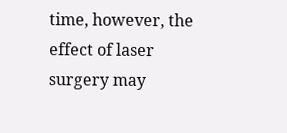time, however, the effect of laser surgery may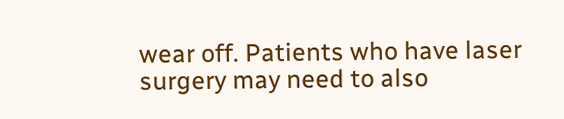wear off. Patients who have laser surgery may need to also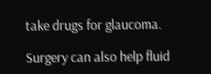take drugs for glaucoma.

Surgery can also help fluid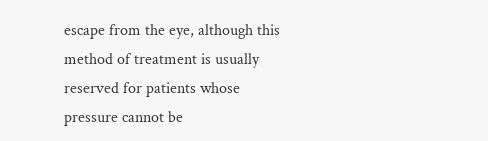escape from the eye, although this method of treatment is usually reserved for patients whose pressure cannot be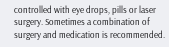controlled with eye drops, pills or laser surgery. Sometimes a combination of surgery and medication is recommended.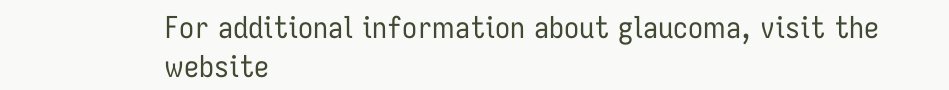For additional information about glaucoma, visit the website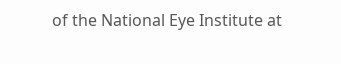of the National Eye Institute at